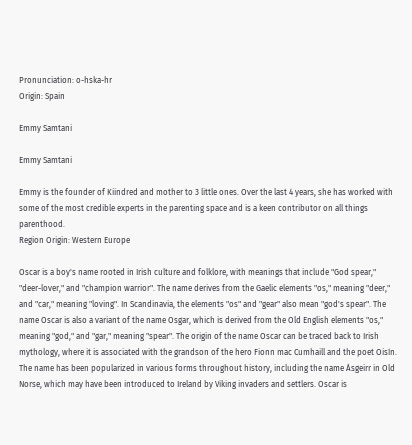Pronunciation: o-hska-hr
Origin: Spain

Emmy Samtani

Emmy Samtani

Emmy is the founder of Kiindred and mother to 3 little ones. Over the last 4 years, she has worked with some of the most credible experts in the parenting space and is a keen contributor on all things parenthood.
Region Origin: Western Europe

Oscar is a boy's name rooted in Irish culture and folklore, with meanings that include "God spear," "deer-lover," and "champion warrior". The name derives from the Gaelic elements "os," meaning "deer," and "car," meaning "loving". In Scandinavia, the elements "os" and "gear" also mean "god's spear". The name Oscar is also a variant of the name Osgar, which is derived from the Old English elements "os," meaning "god," and "gar," meaning "spear". The origin of the name Oscar can be traced back to Irish mythology, where it is associated with the grandson of the hero Fionn mac Cumhaill and the poet Oisín. The name has been popularized in various forms throughout history, including the name Ásgeirr in Old Norse, which may have been introduced to Ireland by Viking invaders and settlers. Oscar is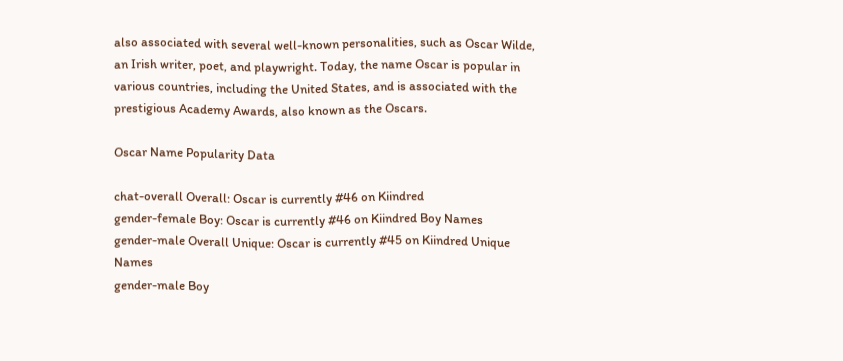also associated with several well-known personalities, such as Oscar Wilde, an Irish writer, poet, and playwright. Today, the name Oscar is popular in various countries, including the United States, and is associated with the prestigious Academy Awards, also known as the Oscars.

Oscar Name Popularity Data

chat-overall Overall: Oscar is currently #46 on Kiindred
gender-female Boy: Oscar is currently #46 on Kiindred Boy Names
gender-male Overall Unique: Oscar is currently #45 on Kiindred Unique Names
gender-male Boy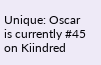Unique: Oscar is currently #45 on Kiindred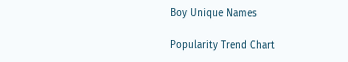Boy Unique Names

Popularity Trend Chart